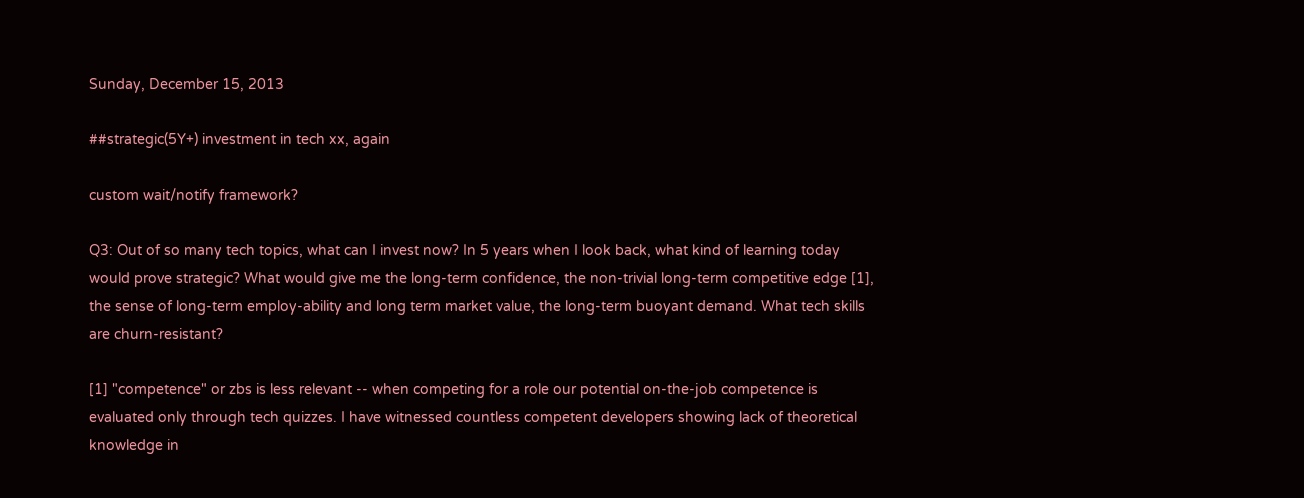Sunday, December 15, 2013

##strategic(5Y+) investment in tech xx, again

custom wait/notify framework?

Q3: Out of so many tech topics, what can I invest now? In 5 years when I look back, what kind of learning today would prove strategic? What would give me the long-term confidence, the non-trivial long-term competitive edge [1], the sense of long-term employ-ability and long term market value, the long-term buoyant demand. What tech skills are churn-resistant?

[1] "competence" or zbs is less relevant -- when competing for a role our potential on-the-job competence is evaluated only through tech quizzes. I have witnessed countless competent developers showing lack of theoretical knowledge in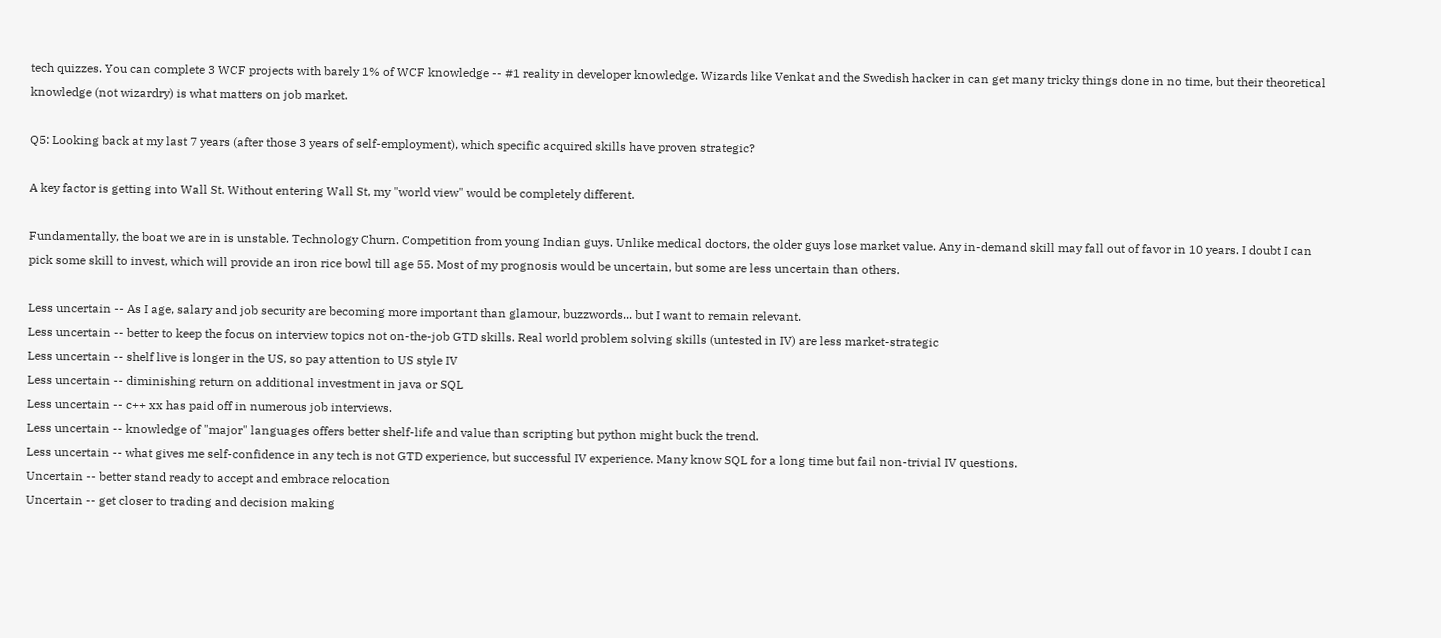tech quizzes. You can complete 3 WCF projects with barely 1% of WCF knowledge -- #1 reality in developer knowledge. Wizards like Venkat and the Swedish hacker in can get many tricky things done in no time, but their theoretical knowledge (not wizardry) is what matters on job market.

Q5: Looking back at my last 7 years (after those 3 years of self-employment), which specific acquired skills have proven strategic?

A key factor is getting into Wall St. Without entering Wall St, my "world view" would be completely different.

Fundamentally, the boat we are in is unstable. Technology Churn. Competition from young Indian guys. Unlike medical doctors, the older guys lose market value. Any in-demand skill may fall out of favor in 10 years. I doubt I can pick some skill to invest, which will provide an iron rice bowl till age 55. Most of my prognosis would be uncertain, but some are less uncertain than others.

Less uncertain -- As I age, salary and job security are becoming more important than glamour, buzzwords... but I want to remain relevant.
Less uncertain -- better to keep the focus on interview topics not on-the-job GTD skills. Real world problem solving skills (untested in IV) are less market-strategic
Less uncertain -- shelf live is longer in the US, so pay attention to US style IV
Less uncertain -- diminishing return on additional investment in java or SQL
Less uncertain -- c++ xx has paid off in numerous job interviews.
Less uncertain -- knowledge of "major" languages offers better shelf-life and value than scripting but python might buck the trend.
Less uncertain -- what gives me self-confidence in any tech is not GTD experience, but successful IV experience. Many know SQL for a long time but fail non-trivial IV questions.
Uncertain -- better stand ready to accept and embrace relocation
Uncertain -- get closer to trading and decision making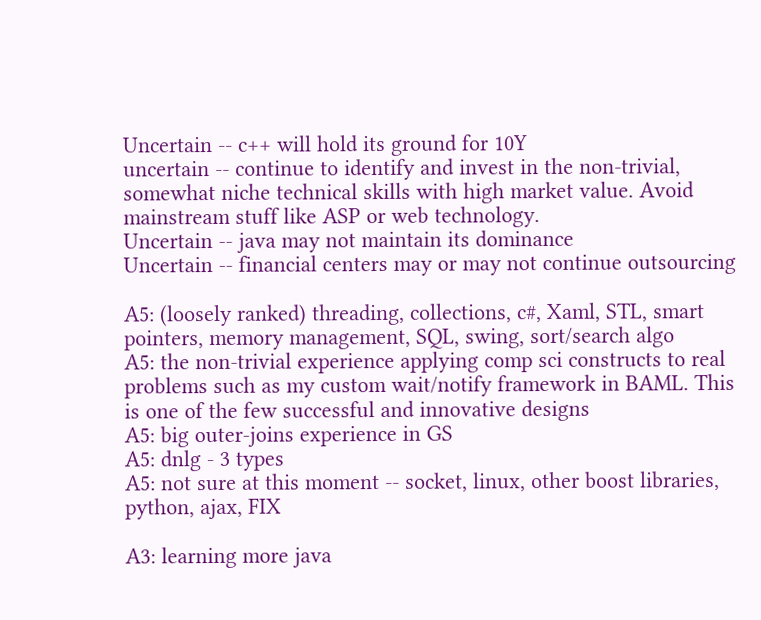Uncertain -- c++ will hold its ground for 10Y
uncertain -- continue to identify and invest in the non-trivial, somewhat niche technical skills with high market value. Avoid mainstream stuff like ASP or web technology.
Uncertain -- java may not maintain its dominance
Uncertain -- financial centers may or may not continue outsourcing

A5: (loosely ranked) threading, collections, c#, Xaml, STL, smart pointers, memory management, SQL, swing, sort/search algo
A5: the non-trivial experience applying comp sci constructs to real problems such as my custom wait/notify framework in BAML. This is one of the few successful and innovative designs
A5: big outer-joins experience in GS
A5: dnlg - 3 types
A5: not sure at this moment -- socket, linux, other boost libraries, python, ajax, FIX

A3: learning more java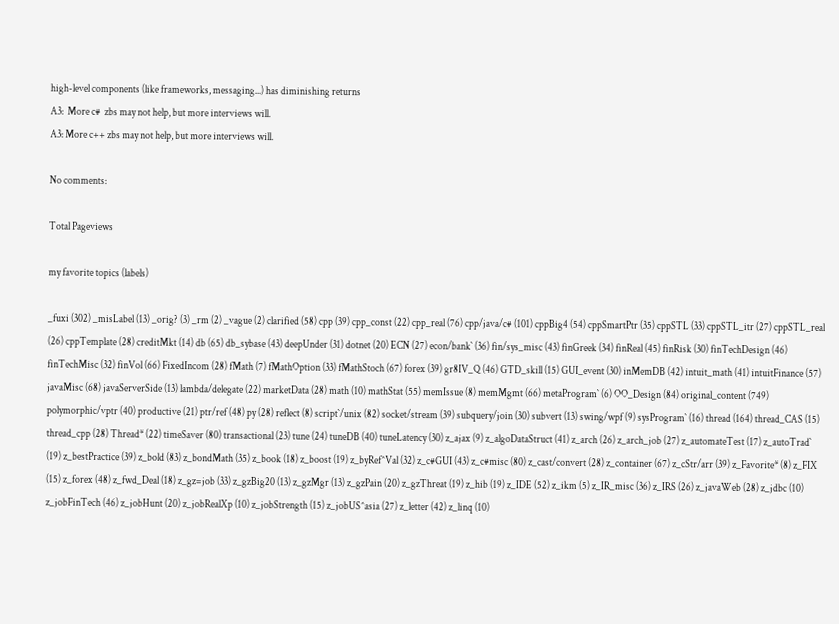high-level components (like frameworks, messaging...) has diminishing returns
A3:  More c#  zbs may not help, but more interviews will.
A3: More c++ zbs may not help, but more interviews will.

No comments:

Total Pageviews

my favorite topics (labels)

_fuxi (302) _misLabel (13) _orig? (3) _rm (2) _vague (2) clarified (58) cpp (39) cpp_const (22) cpp_real (76) cpp/java/c# (101) cppBig4 (54) cppSmartPtr (35) cppSTL (33) cppSTL_itr (27) cppSTL_real (26) cppTemplate (28) creditMkt (14) db (65) db_sybase (43) deepUnder (31) dotnet (20) ECN (27) econ/bank` (36) fin/sys_misc (43) finGreek (34) finReal (45) finRisk (30) finTechDesign (46) finTechMisc (32) finVol (66) FixedIncom (28) fMath (7) fMathOption (33) fMathStoch (67) forex (39) gr8IV_Q (46) GTD_skill (15) GUI_event (30) inMemDB (42) intuit_math (41) intuitFinance (57) javaMisc (68) javaServerSide (13) lambda/delegate (22) marketData (28) math (10) mathStat (55) memIssue (8) memMgmt (66) metaProgram` (6) OO_Design (84) original_content (749) polymorphic/vptr (40) productive (21) ptr/ref (48) py (28) reflect (8) script`/unix (82) socket/stream (39) subquery/join (30) subvert (13) swing/wpf (9) sysProgram` (16) thread (164) thread_CAS (15) thread_cpp (28) Thread* (22) timeSaver (80) transactional (23) tune (24) tuneDB (40) tuneLatency (30) z_ajax (9) z_algoDataStruct (41) z_arch (26) z_arch_job (27) z_automateTest (17) z_autoTrad` (19) z_bestPractice (39) z_bold (83) z_bondMath (35) z_book (18) z_boost (19) z_byRef^Val (32) z_c#GUI (43) z_c#misc (80) z_cast/convert (28) z_container (67) z_cStr/arr (39) z_Favorite* (8) z_FIX (15) z_forex (48) z_fwd_Deal (18) z_gz=job (33) z_gzBig20 (13) z_gzMgr (13) z_gzPain (20) z_gzThreat (19) z_hib (19) z_IDE (52) z_ikm (5) z_IR_misc (36) z_IRS (26) z_javaWeb (28) z_jdbc (10) z_jobFinTech (46) z_jobHunt (20) z_jobRealXp (10) z_jobStrength (15) z_jobUS^asia (27) z_letter (42) z_linq (10)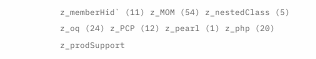z_memberHid` (11) z_MOM (54) z_nestedClass (5) z_oq (24) z_PCP (12) z_pearl (1) z_php (20) z_prodSupport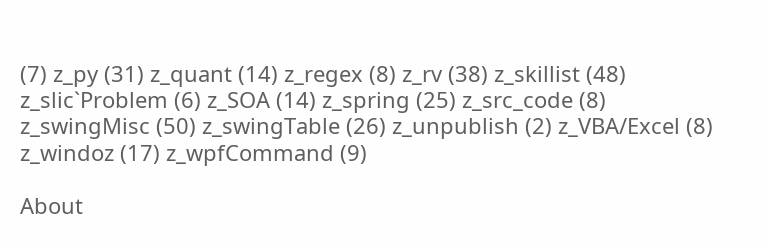(7) z_py (31) z_quant (14) z_regex (8) z_rv (38) z_skillist (48) z_slic`Problem (6) z_SOA (14) z_spring (25) z_src_code (8) z_swingMisc (50) z_swingTable (26) z_unpublish (2) z_VBA/Excel (8) z_windoz (17) z_wpfCommand (9)

About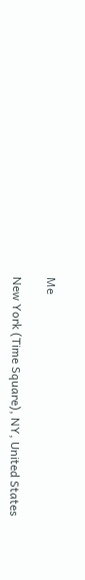Me

New York (Time Square), NY, United States